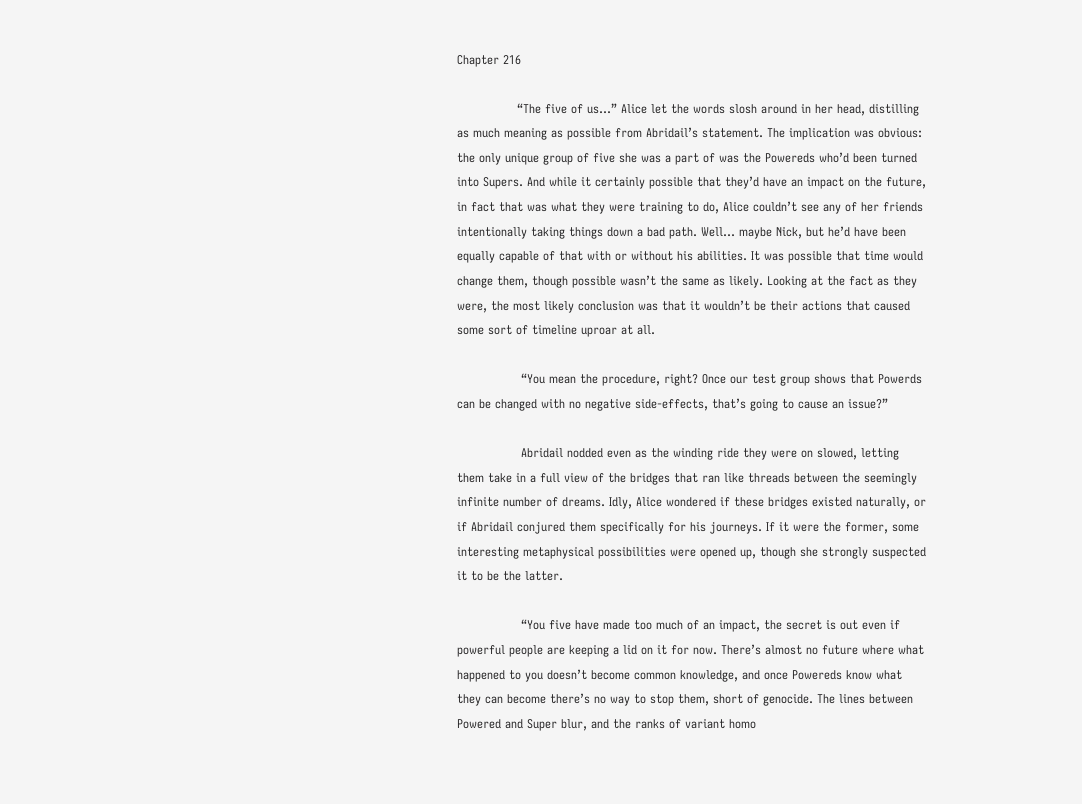Chapter 216

               “The five of us...” Alice let the words slosh around in her head, distilling as much meaning as possible from Abridail’s statement. The implication was obvious: the only unique group of five she was a part of was the Powereds who’d been turned into Supers. And while it certainly possible that they’d have an impact on the future, in fact that was what they were training to do, Alice couldn’t see any of her friends intentionally taking things down a bad path. Well… maybe Nick, but he’d have been equally capable of that with or without his abilities. It was possible that time would change them, though possible wasn’t the same as likely. Looking at the fact as they were, the most likely conclusion was that it wouldn’t be their actions that caused some sort of timeline uproar at all.

                “You mean the procedure, right? Once our test group shows that Powerds can be changed with no negative side-effects, that’s going to cause an issue?”

                Abridail nodded even as the winding ride they were on slowed, letting them take in a full view of the bridges that ran like threads between the seemingly infinite number of dreams. Idly, Alice wondered if these bridges existed naturally, or if Abridail conjured them specifically for his journeys. If it were the former, some interesting metaphysical possibilities were opened up, though she strongly suspected it to be the latter.

                “You five have made too much of an impact, the secret is out even if powerful people are keeping a lid on it for now. There’s almost no future where what happened to you doesn’t become common knowledge, and once Powereds know what they can become there’s no way to stop them, short of genocide. The lines between Powered and Super blur, and the ranks of variant homo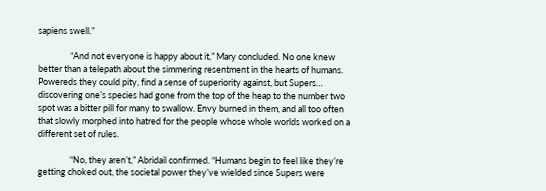sapiens swell.”

                “And not everyone is happy about it,” Mary concluded. No one knew better than a telepath about the simmering resentment in the hearts of humans. Powereds they could pity, find a sense of superiority against, but Supers… discovering one’s species had gone from the top of the heap to the number two spot was a bitter pill for many to swallow. Envy burned in them, and all too often that slowly morphed into hatred for the people whose whole worlds worked on a different set of rules.

                “No, they aren’t,” Abridail confirmed. “Humans begin to feel like they’re getting choked out, the societal power they’ve wielded since Supers were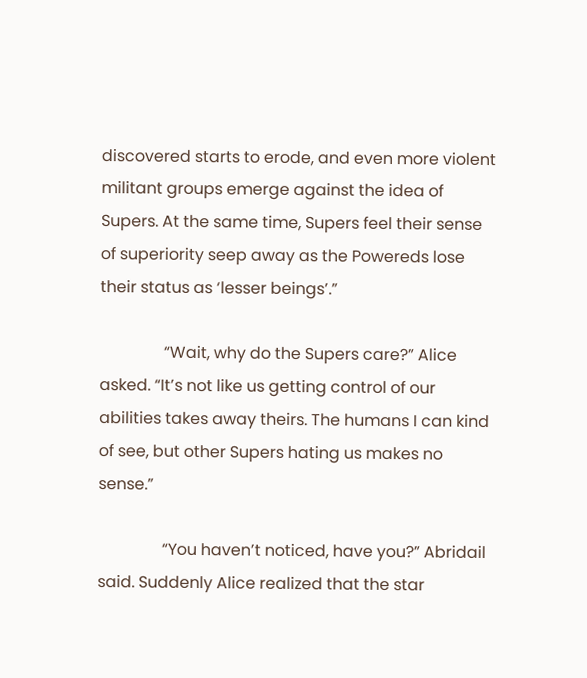discovered starts to erode, and even more violent militant groups emerge against the idea of Supers. At the same time, Supers feel their sense of superiority seep away as the Powereds lose their status as ‘lesser beings’.”

                “Wait, why do the Supers care?” Alice asked. “It’s not like us getting control of our abilities takes away theirs. The humans I can kind of see, but other Supers hating us makes no sense.”

                “You haven’t noticed, have you?” Abridail said. Suddenly Alice realized that the star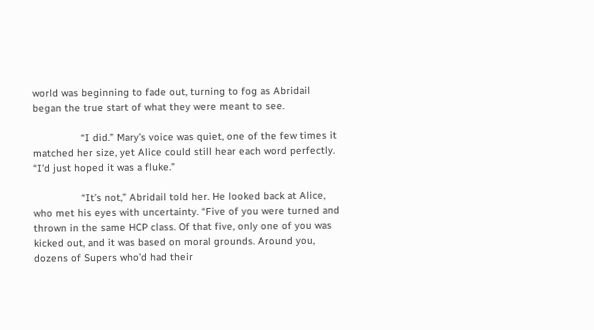world was beginning to fade out, turning to fog as Abridail began the true start of what they were meant to see.

                “I did.” Mary’s voice was quiet, one of the few times it matched her size, yet Alice could still hear each word perfectly. “I’d just hoped it was a fluke.”

                “It’s not,” Abridail told her. He looked back at Alice, who met his eyes with uncertainty. “Five of you were turned and thrown in the same HCP class. Of that five, only one of you was kicked out, and it was based on moral grounds. Around you, dozens of Supers who’d had their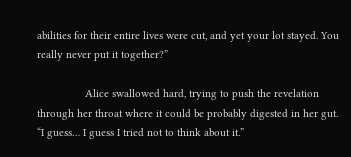abilities for their entire lives were cut, and yet your lot stayed. You really never put it together?”

                Alice swallowed hard, trying to push the revelation through her throat where it could be probably digested in her gut. “I guess… I guess I tried not to think about it.”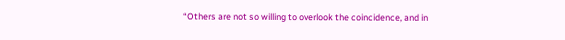“Others are not so willing to overlook the coincidence, and in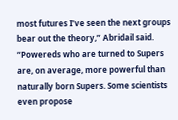most futures I’ve seen the next groups bear out the theory,” Abridail said. “Powereds who are turned to Supers are, on average, more powerful than naturally born Supers. Some scientists even propose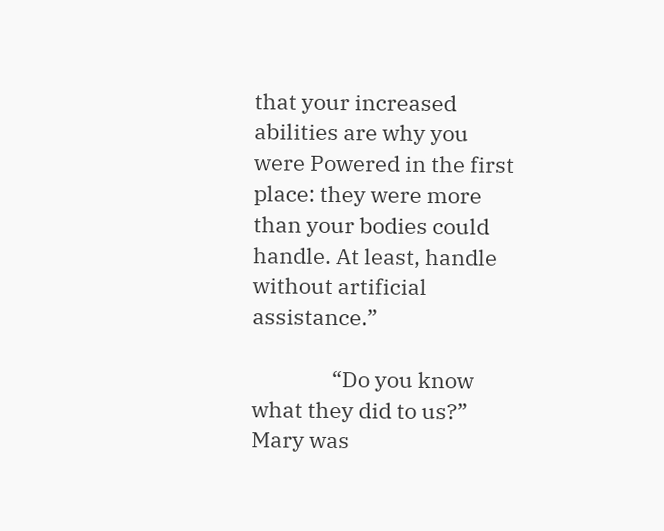that your increased abilities are why you were Powered in the first place: they were more than your bodies could handle. At least, handle without artificial assistance.”

                “Do you know what they did to us?” Mary was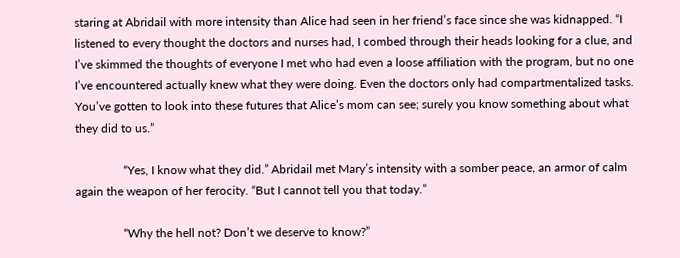staring at Abridail with more intensity than Alice had seen in her friend’s face since she was kidnapped. “I listened to every thought the doctors and nurses had, I combed through their heads looking for a clue, and I’ve skimmed the thoughts of everyone I met who had even a loose affiliation with the program, but no one I’ve encountered actually knew what they were doing. Even the doctors only had compartmentalized tasks. You’ve gotten to look into these futures that Alice’s mom can see; surely you know something about what they did to us.”

                “Yes, I know what they did.” Abridail met Mary’s intensity with a somber peace, an armor of calm again the weapon of her ferocity. “But I cannot tell you that today.”

                “Why the hell not? Don’t we deserve to know?”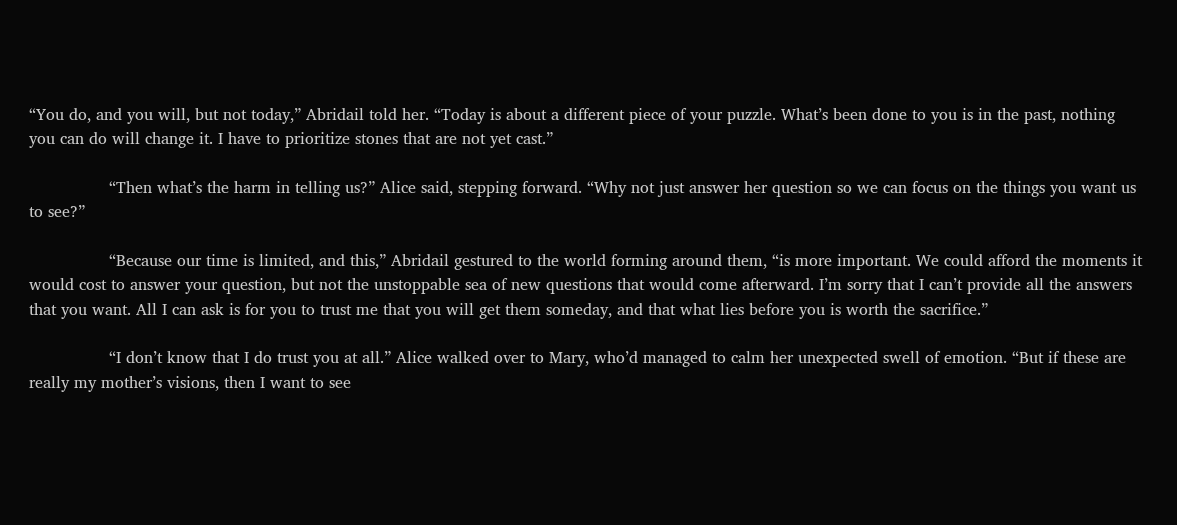“You do, and you will, but not today,” Abridail told her. “Today is about a different piece of your puzzle. What’s been done to you is in the past, nothing you can do will change it. I have to prioritize stones that are not yet cast.”

                “Then what’s the harm in telling us?” Alice said, stepping forward. “Why not just answer her question so we can focus on the things you want us to see?”

                “Because our time is limited, and this,” Abridail gestured to the world forming around them, “is more important. We could afford the moments it would cost to answer your question, but not the unstoppable sea of new questions that would come afterward. I’m sorry that I can’t provide all the answers that you want. All I can ask is for you to trust me that you will get them someday, and that what lies before you is worth the sacrifice.”

                “I don’t know that I do trust you at all.” Alice walked over to Mary, who’d managed to calm her unexpected swell of emotion. “But if these are really my mother’s visions, then I want to see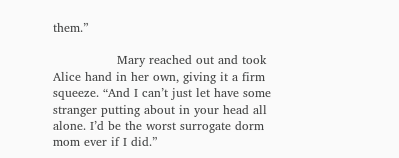them.”

                Mary reached out and took Alice hand in her own, giving it a firm squeeze. “And I can’t just let have some stranger putting about in your head all alone. I’d be the worst surrogate dorm mom ever if I did.”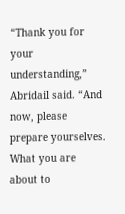“Thank you for your understanding,” Abridail said. “And now, please prepare yourselves. What you are about to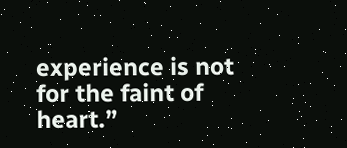experience is not for the faint of heart.”